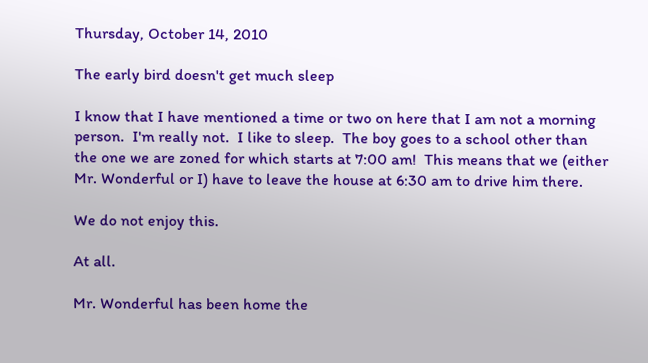Thursday, October 14, 2010

The early bird doesn't get much sleep

I know that I have mentioned a time or two on here that I am not a morning person.  I'm really not.  I like to sleep.  The boy goes to a school other than the one we are zoned for which starts at 7:00 am!  This means that we (either Mr. Wonderful or I) have to leave the house at 6:30 am to drive him there.

We do not enjoy this.

At all.

Mr. Wonderful has been home the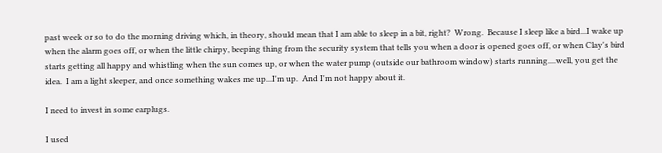past week or so to do the morning driving which, in theory, should mean that I am able to sleep in a bit, right?  Wrong.  Because I sleep like a bird...I wake up when the alarm goes off, or when the little chirpy, beeping thing from the security system that tells you when a door is opened goes off, or when Clay's bird starts getting all happy and whistling when the sun comes up, or when the water pump (outside our bathroom window) starts running....well, you get the idea.  I am a light sleeper, and once something wakes me up...I'm up.  And I'm not happy about it.

I need to invest in some earplugs.

I used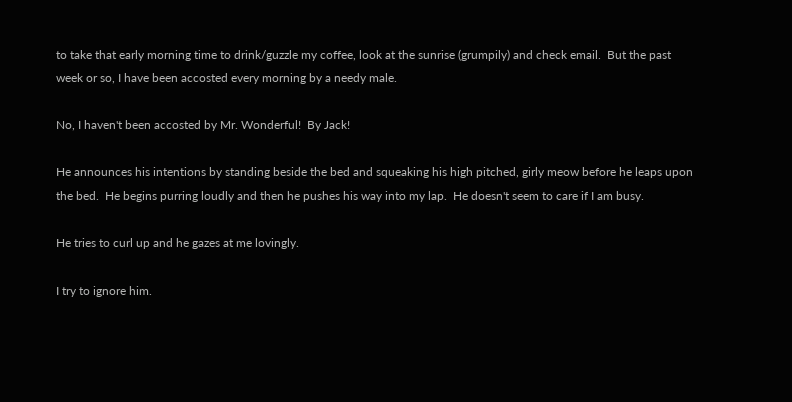to take that early morning time to drink/guzzle my coffee, look at the sunrise (grumpily) and check email.  But the past week or so, I have been accosted every morning by a needy male.

No, I haven't been accosted by Mr. Wonderful!  By Jack!

He announces his intentions by standing beside the bed and squeaking his high pitched, girly meow before he leaps upon the bed.  He begins purring loudly and then he pushes his way into my lap.  He doesn't seem to care if I am busy.

He tries to curl up and he gazes at me lovingly.

I try to ignore him.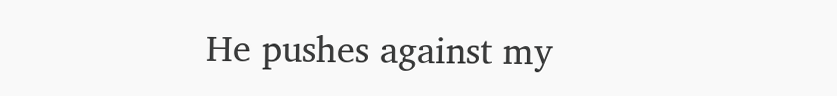He pushes against my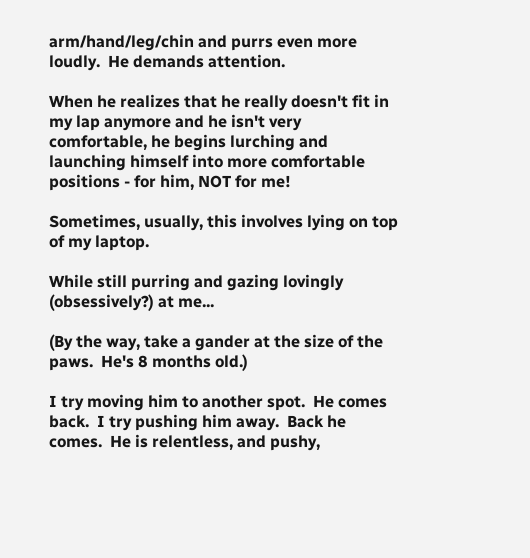arm/hand/leg/chin and purrs even more loudly.  He demands attention.

When he realizes that he really doesn't fit in my lap anymore and he isn't very comfortable, he begins lurching and launching himself into more comfortable positions - for him, NOT for me!

Sometimes, usually, this involves lying on top of my laptop.

While still purring and gazing lovingly (obsessively?) at me...

(By the way, take a gander at the size of the paws.  He's 8 months old.)

I try moving him to another spot.  He comes back.  I try pushing him away.  Back he comes.  He is relentless, and pushy,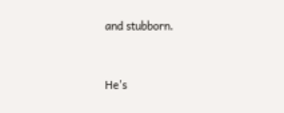and stubborn.


He's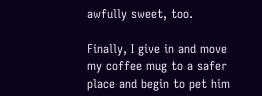awfully sweet, too.

Finally, I give in and move my coffee mug to a safer place and begin to pet him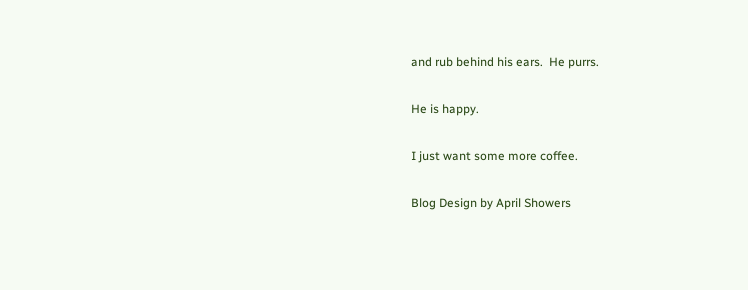and rub behind his ears.  He purrs.

He is happy.

I just want some more coffee.

Blog Design by April Showers